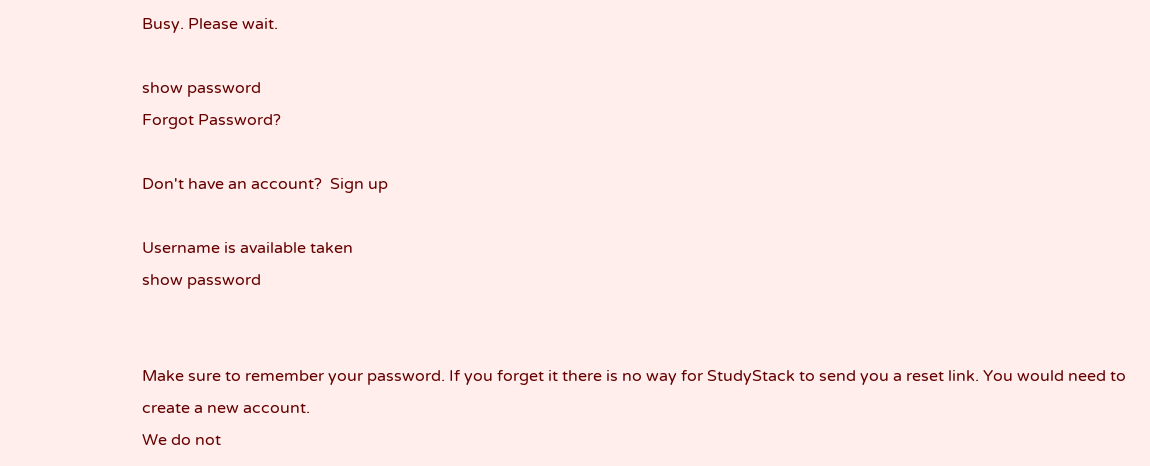Busy. Please wait.

show password
Forgot Password?

Don't have an account?  Sign up

Username is available taken
show password


Make sure to remember your password. If you forget it there is no way for StudyStack to send you a reset link. You would need to create a new account.
We do not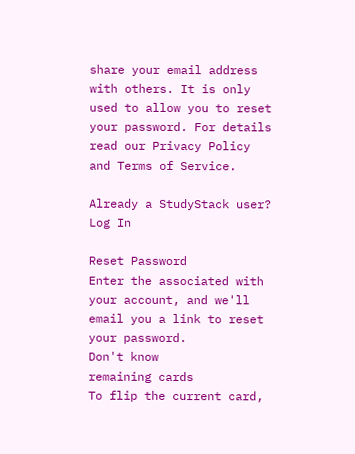share your email address with others. It is only used to allow you to reset your password. For details read our Privacy Policy and Terms of Service.

Already a StudyStack user? Log In

Reset Password
Enter the associated with your account, and we'll email you a link to reset your password.
Don't know
remaining cards
To flip the current card,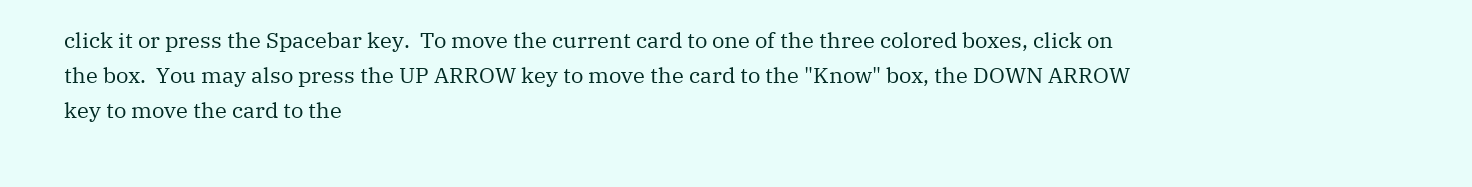click it or press the Spacebar key.  To move the current card to one of the three colored boxes, click on the box.  You may also press the UP ARROW key to move the card to the "Know" box, the DOWN ARROW key to move the card to the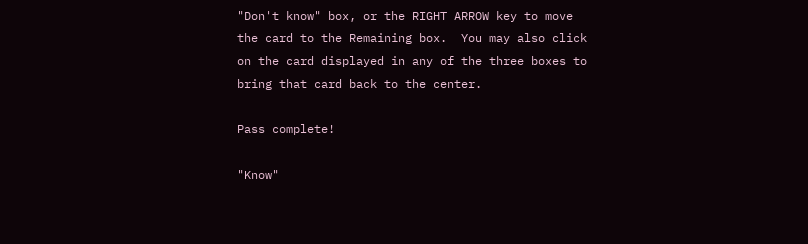"Don't know" box, or the RIGHT ARROW key to move the card to the Remaining box.  You may also click on the card displayed in any of the three boxes to bring that card back to the center.

Pass complete!

"Know"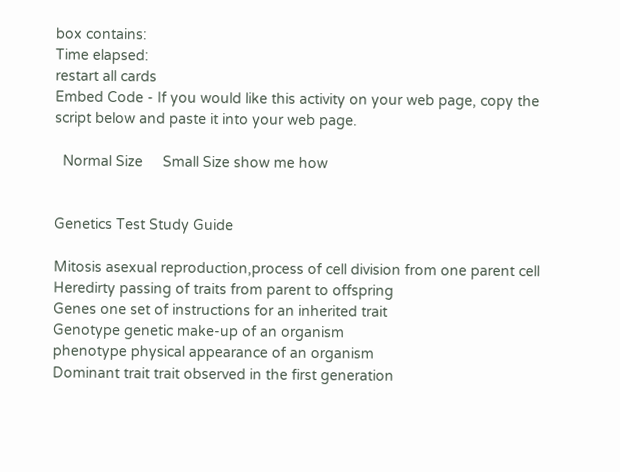box contains:
Time elapsed:
restart all cards
Embed Code - If you would like this activity on your web page, copy the script below and paste it into your web page.

  Normal Size     Small Size show me how


Genetics Test Study Guide

Mitosis asexual reproduction,process of cell division from one parent cell
Heredirty passing of traits from parent to offspring
Genes one set of instructions for an inherited trait
Genotype genetic make-up of an organism
phenotype physical appearance of an organism
Dominant trait trait observed in the first generation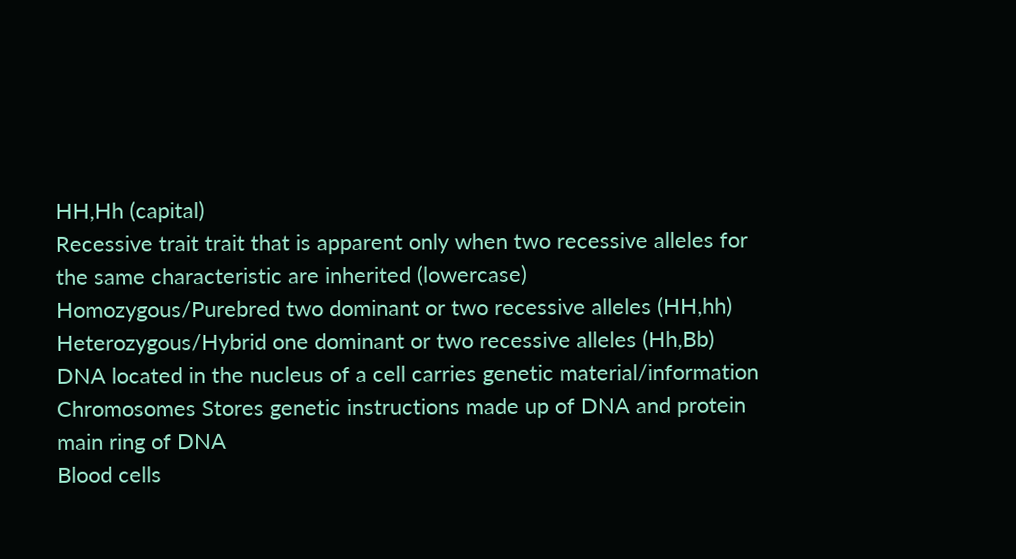HH,Hh (capital)
Recessive trait trait that is apparent only when two recessive alleles for the same characteristic are inherited (lowercase)
Homozygous/Purebred two dominant or two recessive alleles (HH,hh)
Heterozygous/Hybrid one dominant or two recessive alleles (Hh,Bb)
DNA located in the nucleus of a cell carries genetic material/information
Chromosomes Stores genetic instructions made up of DNA and protein main ring of DNA
Blood cells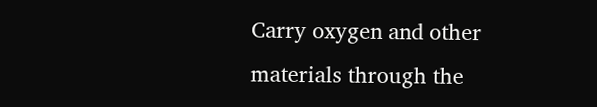Carry oxygen and other materials through the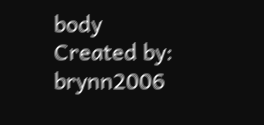body
Created by: brynn2006